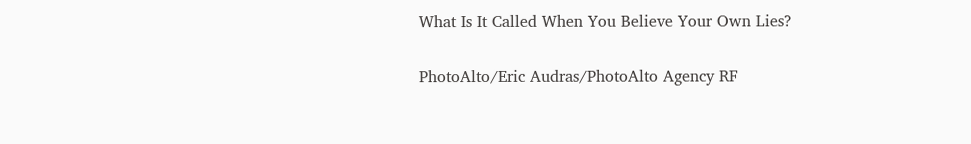What Is It Called When You Believe Your Own Lies?

PhotoAlto/Eric Audras/PhotoAlto Agency RF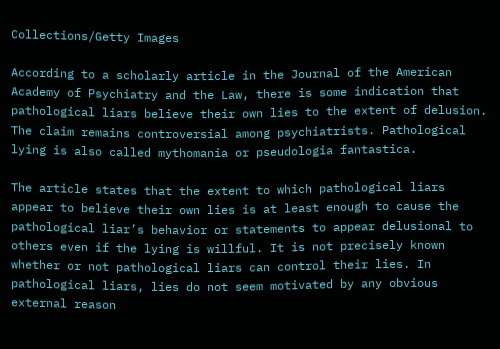Collections/Getty Images

According to a scholarly article in the Journal of the American Academy of Psychiatry and the Law, there is some indication that pathological liars believe their own lies to the extent of delusion. The claim remains controversial among psychiatrists. Pathological lying is also called mythomania or pseudologia fantastica.

The article states that the extent to which pathological liars appear to believe their own lies is at least enough to cause the pathological liar’s behavior or statements to appear delusional to others even if the lying is willful. It is not precisely known whether or not pathological liars can control their lies. In pathological liars, lies do not seem motivated by any obvious external reason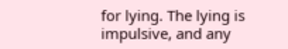for lying. The lying is impulsive, and any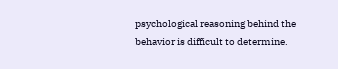psychological reasoning behind the behavior is difficult to determine.